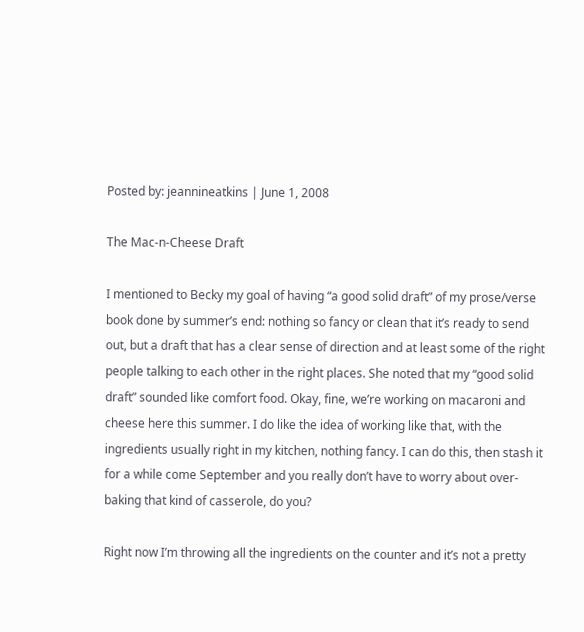Posted by: jeannineatkins | June 1, 2008

The Mac-n-Cheese Draft

I mentioned to Becky my goal of having “a good solid draft” of my prose/verse book done by summer’s end: nothing so fancy or clean that it’s ready to send out, but a draft that has a clear sense of direction and at least some of the right people talking to each other in the right places. She noted that my “good solid draft” sounded like comfort food. Okay, fine, we’re working on macaroni and cheese here this summer. I do like the idea of working like that, with the ingredients usually right in my kitchen, nothing fancy. I can do this, then stash it for a while come September and you really don’t have to worry about over-baking that kind of casserole, do you?

Right now I’m throwing all the ingredients on the counter and it’s not a pretty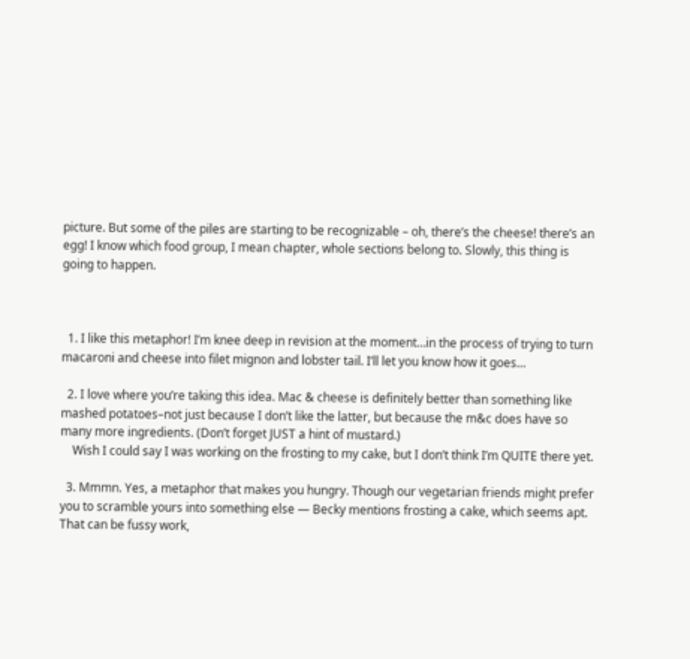picture. But some of the piles are starting to be recognizable – oh, there’s the cheese! there’s an egg! I know which food group, I mean chapter, whole sections belong to. Slowly, this thing is going to happen.



  1. I like this metaphor! I’m knee deep in revision at the moment…in the process of trying to turn macaroni and cheese into filet mignon and lobster tail. I’ll let you know how it goes…

  2. I love where you’re taking this idea. Mac & cheese is definitely better than something like mashed potatoes–not just because I don’t like the latter, but because the m&c does have so many more ingredients. (Don’t forget JUST a hint of mustard.)
    Wish I could say I was working on the frosting to my cake, but I don’t think I’m QUITE there yet.

  3. Mmmn. Yes, a metaphor that makes you hungry. Though our vegetarian friends might prefer you to scramble yours into something else — Becky mentions frosting a cake, which seems apt. That can be fussy work,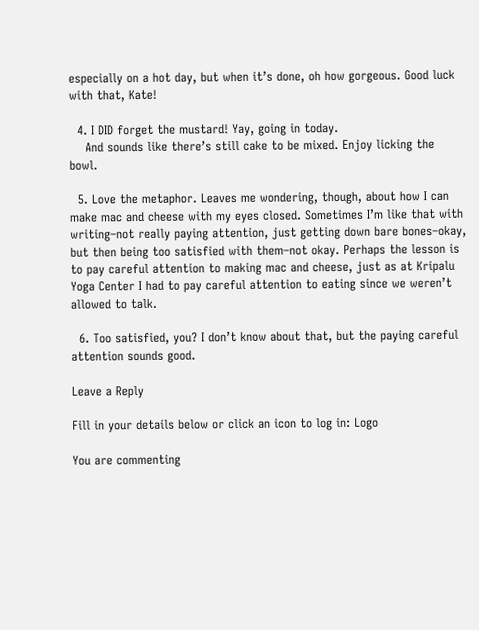especially on a hot day, but when it’s done, oh how gorgeous. Good luck with that, Kate!

  4. I DID forget the mustard! Yay, going in today.
    And sounds like there’s still cake to be mixed. Enjoy licking the bowl.

  5. Love the metaphor. Leaves me wondering, though, about how I can make mac and cheese with my eyes closed. Sometimes I’m like that with writing–not really paying attention, just getting down bare bones–okay, but then being too satisfied with them–not okay. Perhaps the lesson is to pay careful attention to making mac and cheese, just as at Kripalu Yoga Center I had to pay careful attention to eating since we weren’t allowed to talk.

  6. Too satisfied, you? I don’t know about that, but the paying careful attention sounds good.

Leave a Reply

Fill in your details below or click an icon to log in: Logo

You are commenting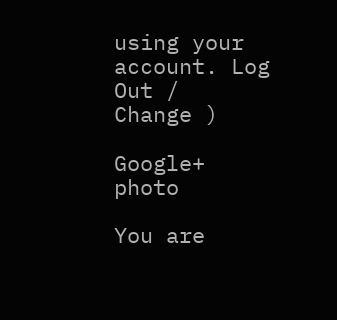using your account. Log Out /  Change )

Google+ photo

You are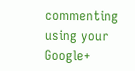commenting using your Google+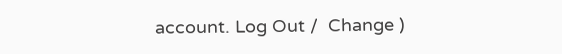account. Log Out /  Change )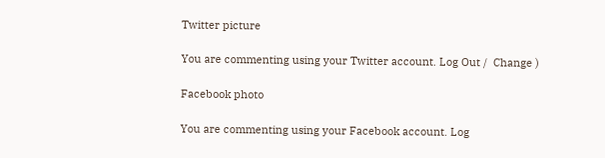Twitter picture

You are commenting using your Twitter account. Log Out /  Change )

Facebook photo

You are commenting using your Facebook account. Log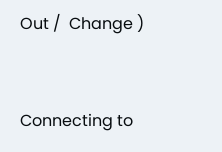Out /  Change )


Connecting to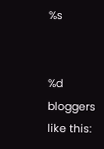%s


%d bloggers like this: